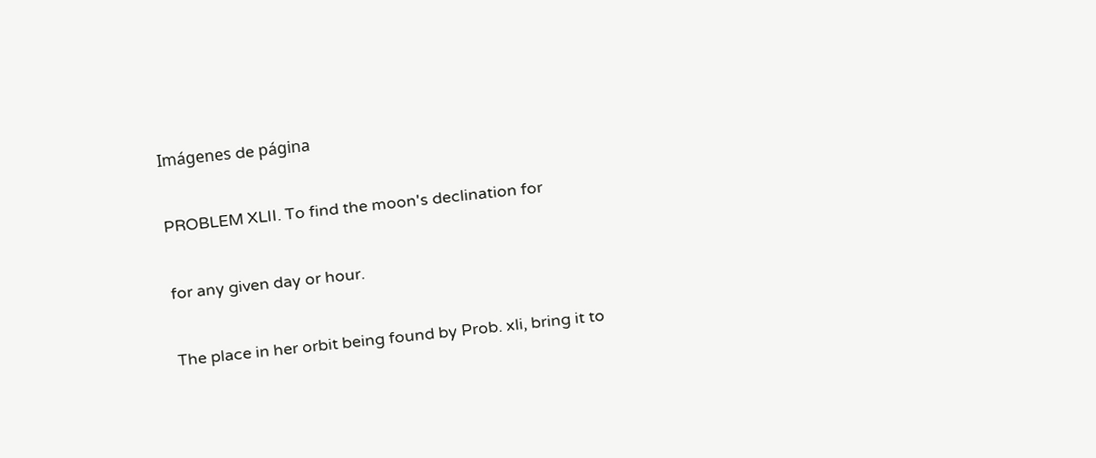Imágenes de página

PROBLEM XLII. To find the moon's declination for

for any given day or hour.

The place in her orbit being found by Prob. xli, bring it to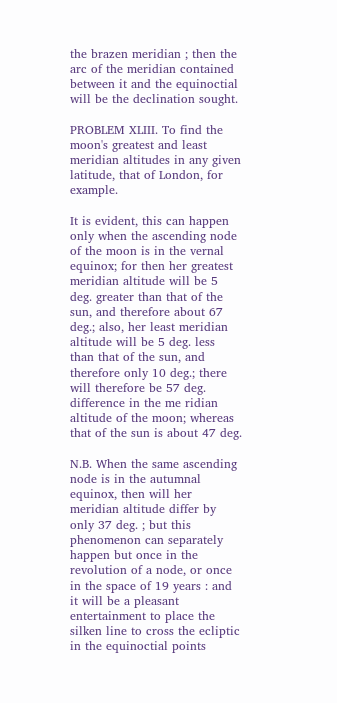the brazen meridian ; then the arc of the meridian contained between it and the equinoctial will be the declination sought.

PROBLEM XLIII. To find the moon's greatest and least meridian altitudes in any given latitude, that of London, for example.

It is evident, this can happen only when the ascending node of the moon is in the vernal equinox; for then her greatest meridian altitude will be 5 deg. greater than that of the sun, and therefore about 67 deg.; also, her least meridian altitude will be 5 deg. less than that of the sun, and therefore only 10 deg.; there will therefore be 57 deg. difference in the me ridian altitude of the moon; whereas that of the sun is about 47 deg.

N.B. When the same ascending node is in the autumnal equinox, then will her meridian altitude differ by only 37 deg. ; but this phenomenon can separately happen but once in the revolution of a node, or once in the space of 19 years : and it will be a pleasant entertainment to place the silken line to cross the ecliptic in the equinoctial points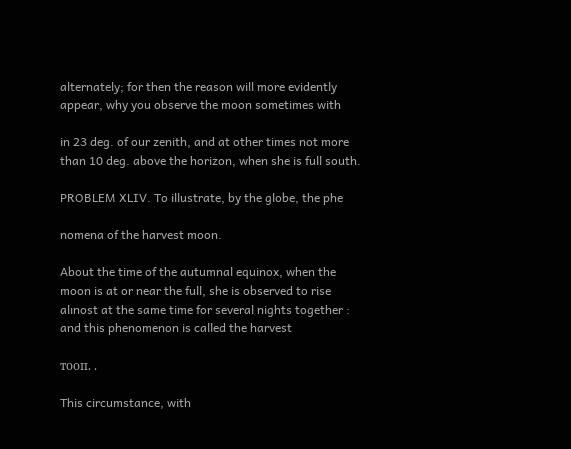alternately; for then the reason will more evidently appear, why you observe the moon sometimes with

in 23 deg. of our zenith, and at other times not more than 10 deg. above the horizon, when she is full south.

PROBLEM XLIV. To illustrate, by the globe, the phe

nomena of the harvest moon.

About the time of the autumnal equinox, when the moon is at or near the full, she is observed to rise alınost at the same time for several nights together : and this phenomenon is called the harvest

тооп. .

This circumstance, with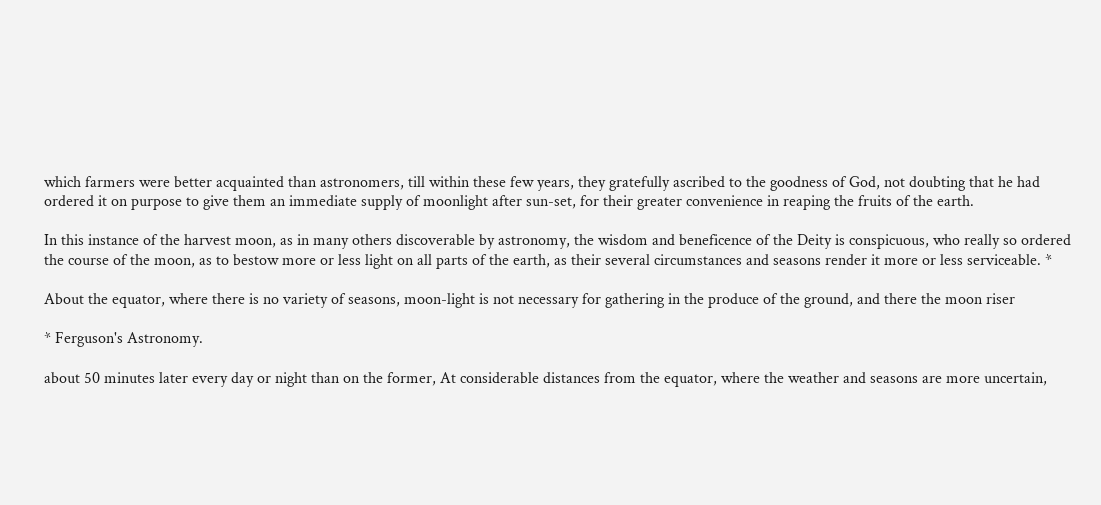which farmers were better acquainted than astronomers, till within these few years, they gratefully ascribed to the goodness of God, not doubting that he had ordered it on purpose to give them an immediate supply of moonlight after sun-set, for their greater convenience in reaping the fruits of the earth.

In this instance of the harvest moon, as in many others discoverable by astronomy, the wisdom and beneficence of the Deity is conspicuous, who really so ordered the course of the moon, as to bestow more or less light on all parts of the earth, as their several circumstances and seasons render it more or less serviceable. *

About the equator, where there is no variety of seasons, moon-light is not necessary for gathering in the produce of the ground, and there the moon riser

* Ferguson's Astronomy.

about 50 minutes later every day or night than on the former, At considerable distances from the equator, where the weather and seasons are more uncertain,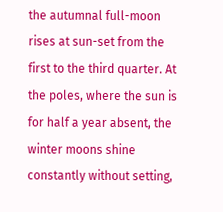the autumnal full-moon rises at sun-set from the first to the third quarter. At the poles, where the sun is for half a year absent, the winter moons shine constantly without setting,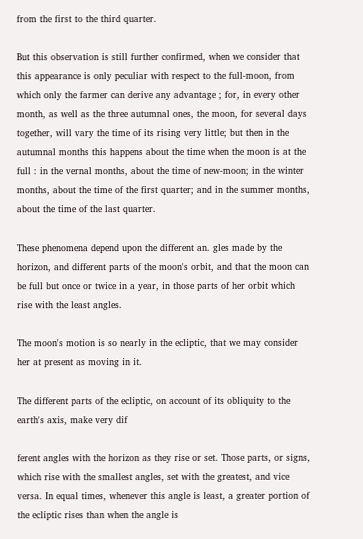from the first to the third quarter.

But this observation is still further confirmed, when we consider that this appearance is only peculiar with respect to the full-moon, from which only the farmer can derive any advantage ; for, in every other month, as well as the three autumnal ones, the moon, for several days together, will vary the time of its rising very little; but then in the autumnal months this happens about the time when the moon is at the full : in the vernal months, about the time of new-moon; in the winter months, about the time of the first quarter; and in the summer months, about the time of the last quarter.

These phenomena depend upon the different an. gles made by the horizon, and different parts of the moon's orbit, and that the moon can be full but once or twice in a year, in those parts of her orbit which rise with the least angles.

The moon's motion is so nearly in the ecliptic, that we may consider her at present as moving in it.

The different parts of the ecliptic, on account of its obliquity to the earth's axis, make very dif

ferent angles with the horizon as they rise or set. Those parts, or signs, which rise with the smallest angles, set with the greatest, and vice versa. In equal times, whenever this angle is least, a greater portion of the ecliptic rises than when the angle is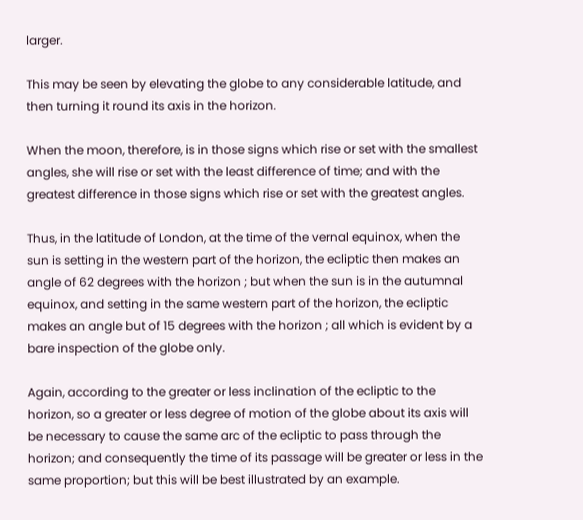larger.

This may be seen by elevating the globe to any considerable latitude, and then turning it round its axis in the horizon.

When the moon, therefore, is in those signs which rise or set with the smallest angles, she will rise or set with the least difference of time; and with the greatest difference in those signs which rise or set with the greatest angles.

Thus, in the latitude of London, at the time of the vernal equinox, when the sun is setting in the western part of the horizon, the ecliptic then makes an angle of 62 degrees with the horizon ; but when the sun is in the autumnal equinox, and setting in the same western part of the horizon, the ecliptic makes an angle but of 15 degrees with the horizon ; all which is evident by a bare inspection of the globe only.

Again, according to the greater or less inclination of the ecliptic to the horizon, so a greater or less degree of motion of the globe about its axis will be necessary to cause the same arc of the ecliptic to pass through the horizon; and consequently the time of its passage will be greater or less in the same proportion; but this will be best illustrated by an example.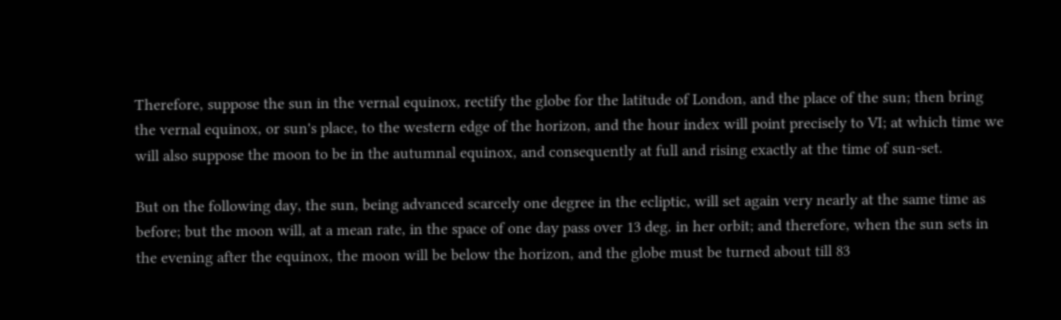Therefore, suppose the sun in the vernal equinox, rectify the globe for the latitude of London, and the place of the sun; then bring the vernal equinox, or sun's place, to the western edge of the horizon, and the hour index will point precisely to VI; at which time we will also suppose the moon to be in the autumnal equinox, and consequently at full and rising exactly at the time of sun-set.

But on the following day, the sun, being advanced scarcely one degree in the ecliptic, will set again very nearly at the same time as before; but the moon will, at a mean rate, in the space of one day pass over 13 deg. in her orbit; and therefore, when the sun sets in the evening after the equinox, the moon will be below the horizon, and the globe must be turned about till 83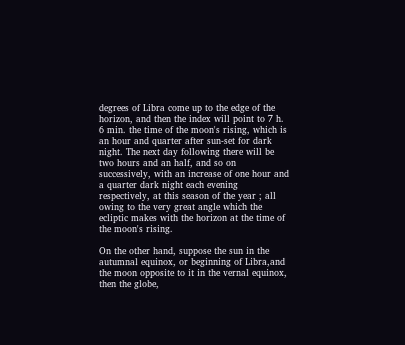degrees of Libra come up to the edge of the horizon, and then the index will point to 7 h. 6 min. the time of the moon's rising, which is an hour and quarter after sun-set for dark night. The next day following there will be two hours and an half, and so on successively, with an increase of one hour and a quarter dark night each evening respectively, at this season of the year ; all owing to the very great angle which the ecliptic makes with the horizon at the time of the moon's rising.

On the other hand, suppose the sun in the autumnal equinox, or beginning of Libra,and the moon opposite to it in the vernal equinox, then the globe,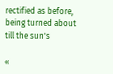rectified as before, being turned about till the sun's

«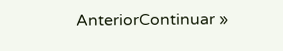AnteriorContinuar »